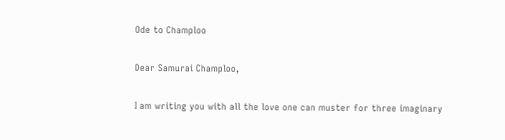Ode to Champloo

Dear Samurai Champloo,

I am writing you with all the love one can muster for three imaginary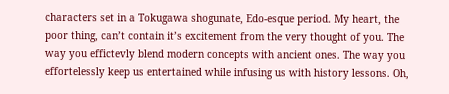characters set in a Tokugawa shogunate, Edo-esque period. My heart, the poor thing, can’t contain it’s excitement from the very thought of you. The way you effictevly blend modern concepts with ancient ones. The way you effortelessly keep us entertained while infusing us with history lessons. Oh,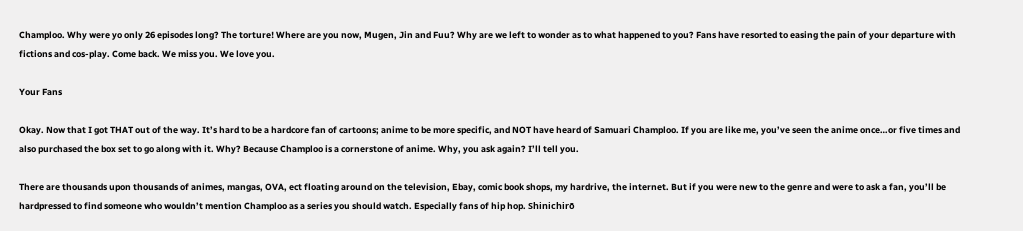Champloo. Why were yo only 26 episodes long? The torture! Where are you now, Mugen, Jin and Fuu? Why are we left to wonder as to what happened to you? Fans have resorted to easing the pain of your departure with fictions and cos-play. Come back. We miss you. We love you.

Your Fans

Okay. Now that I got THAT out of the way. It’s hard to be a hardcore fan of cartoons; anime to be more specific, and NOT have heard of Samuari Champloo. If you are like me, you’ve seen the anime once…or five times and also purchased the box set to go along with it. Why? Because Champloo is a cornerstone of anime. Why, you ask again? I’ll tell you.

There are thousands upon thousands of animes, mangas, OVA, ect floating around on the television, Ebay, comic book shops, my hardrive, the internet. But if you were new to the genre and were to ask a fan, you’ll be hardpressed to find someone who wouldn’t mention Champloo as a series you should watch. Especially fans of hip hop. Shinichirō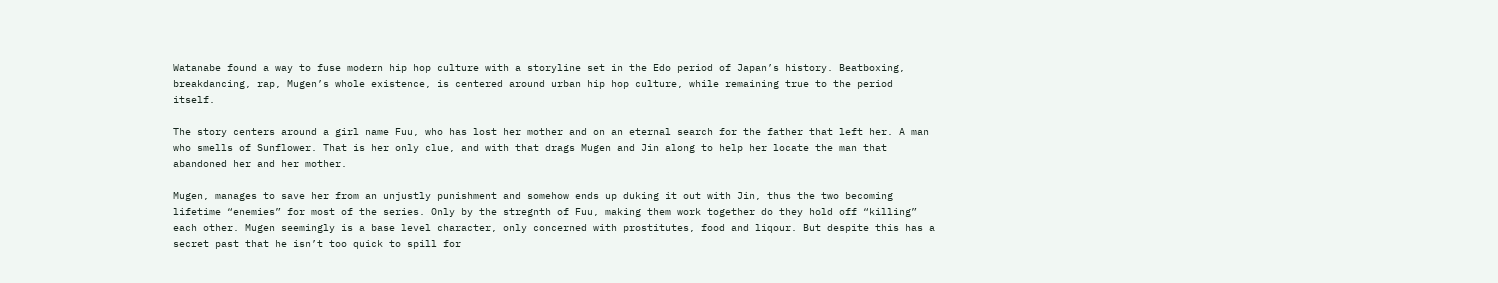Watanabe found a way to fuse modern hip hop culture with a storyline set in the Edo period of Japan’s history. Beatboxing, breakdancing, rap, Mugen’s whole existence, is centered around urban hip hop culture, while remaining true to the period itself.

The story centers around a girl name Fuu, who has lost her mother and on an eternal search for the father that left her. A man who smells of Sunflower. That is her only clue, and with that drags Mugen and Jin along to help her locate the man that abandoned her and her mother.

Mugen, manages to save her from an unjustly punishment and somehow ends up duking it out with Jin, thus the two becoming lifetime “enemies” for most of the series. Only by the stregnth of Fuu, making them work together do they hold off “killing” each other. Mugen seemingly is a base level character, only concerned with prostitutes, food and liqour. But despite this has a secret past that he isn’t too quick to spill for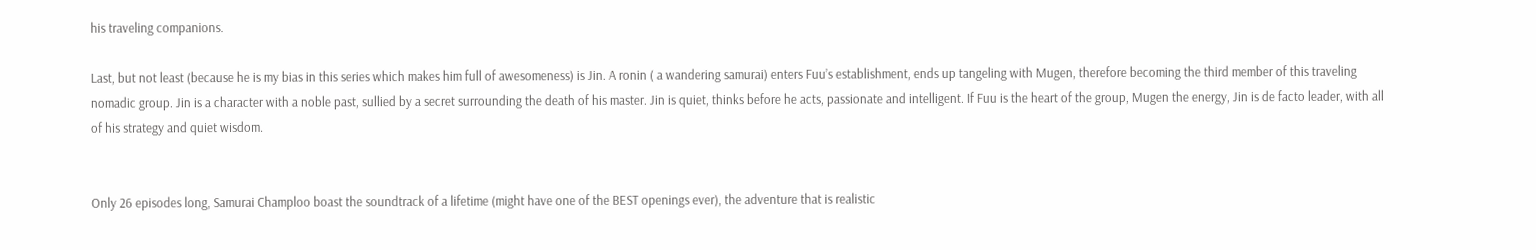his traveling companions.

Last, but not least (because he is my bias in this series which makes him full of awesomeness) is Jin. A ronin ( a wandering samurai) enters Fuu’s establishment, ends up tangeling with Mugen, therefore becoming the third member of this traveling nomadic group. Jin is a character with a noble past, sullied by a secret surrounding the death of his master. Jin is quiet, thinks before he acts, passionate and intelligent. If Fuu is the heart of the group, Mugen the energy, Jin is de facto leader, with all of his strategy and quiet wisdom.


Only 26 episodes long, Samurai Champloo boast the soundtrack of a lifetime (might have one of the BEST openings ever), the adventure that is realistic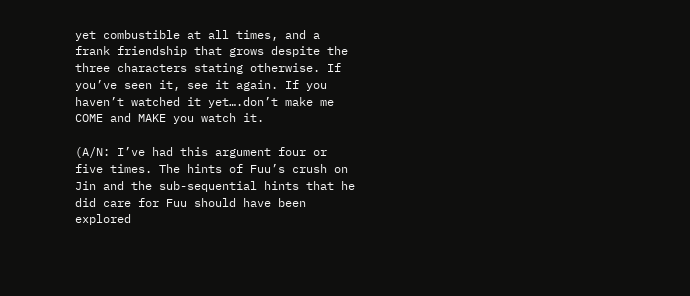yet combustible at all times, and a frank friendship that grows despite the three characters stating otherwise. If you’ve seen it, see it again. If you haven’t watched it yet….don’t make me COME and MAKE you watch it.

(A/N: I’ve had this argument four or five times. The hints of Fuu’s crush on Jin and the sub-sequential hints that he did care for Fuu should have been explored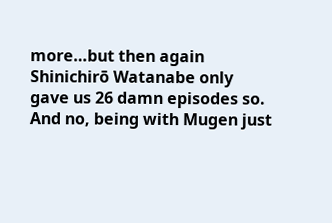more…but then again Shinichirō Watanabe only gave us 26 damn episodes so. And no, being with Mugen just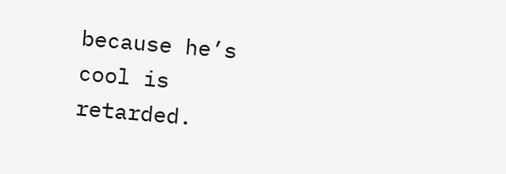because he’s cool is retarded.